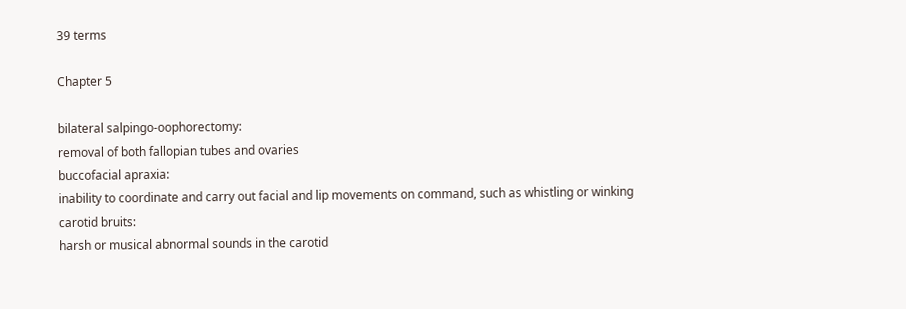39 terms

Chapter 5

bilateral salpingo-oophorectomy:
removal of both fallopian tubes and ovaries
buccofacial apraxia:
inability to coordinate and carry out facial and lip movements on command, such as whistling or winking
carotid bruits:
harsh or musical abnormal sounds in the carotid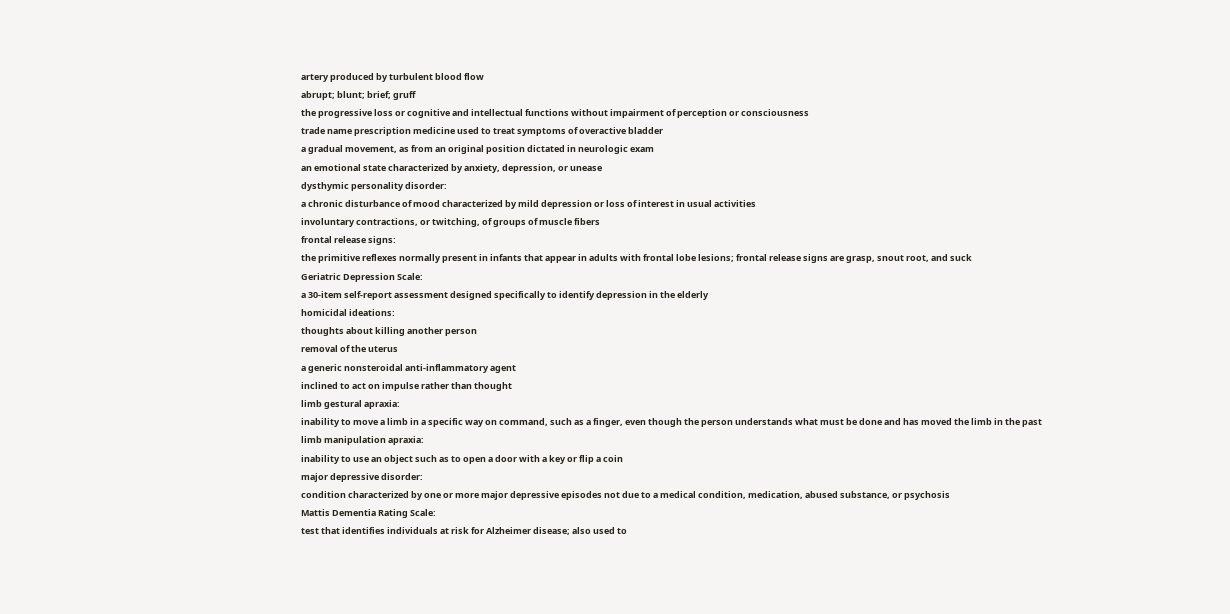artery produced by turbulent blood flow
abrupt; blunt; brief; gruff
the progressive loss or cognitive and intellectual functions without impairment of perception or consciousness
trade name prescription medicine used to treat symptoms of overactive bladder
a gradual movement, as from an original position dictated in neurologic exam
an emotional state characterized by anxiety, depression, or unease
dysthymic personality disorder:
a chronic disturbance of mood characterized by mild depression or loss of interest in usual activities
involuntary contractions, or twitching, of groups of muscle fibers
frontal release signs:
the primitive reflexes normally present in infants that appear in adults with frontal lobe lesions; frontal release signs are grasp, snout root, and suck
Geriatric Depression Scale:
a 30-item self-report assessment designed specifically to identify depression in the elderly
homicidal ideations:
thoughts about killing another person
removal of the uterus
a generic nonsteroidal anti-inflammatory agent
inclined to act on impulse rather than thought
limb gestural apraxia:
inability to move a limb in a specific way on command, such as a finger, even though the person understands what must be done and has moved the limb in the past
limb manipulation apraxia:
inability to use an object such as to open a door with a key or flip a coin
major depressive disorder:
condition characterized by one or more major depressive episodes not due to a medical condition, medication, abused substance, or psychosis
Mattis Dementia Rating Scale:
test that identifies individuals at risk for Alzheimer disease; also used to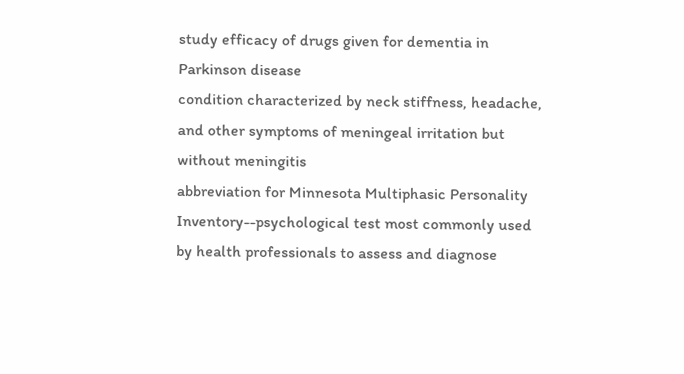study efficacy of drugs given for dementia in Parkinson disease
condition characterized by neck stiffness, headache, and other symptoms of meningeal irritation but without meningitis
abbreviation for Minnesota Multiphasic Personality Inventory--psychological test most commonly used by health professionals to assess and diagnose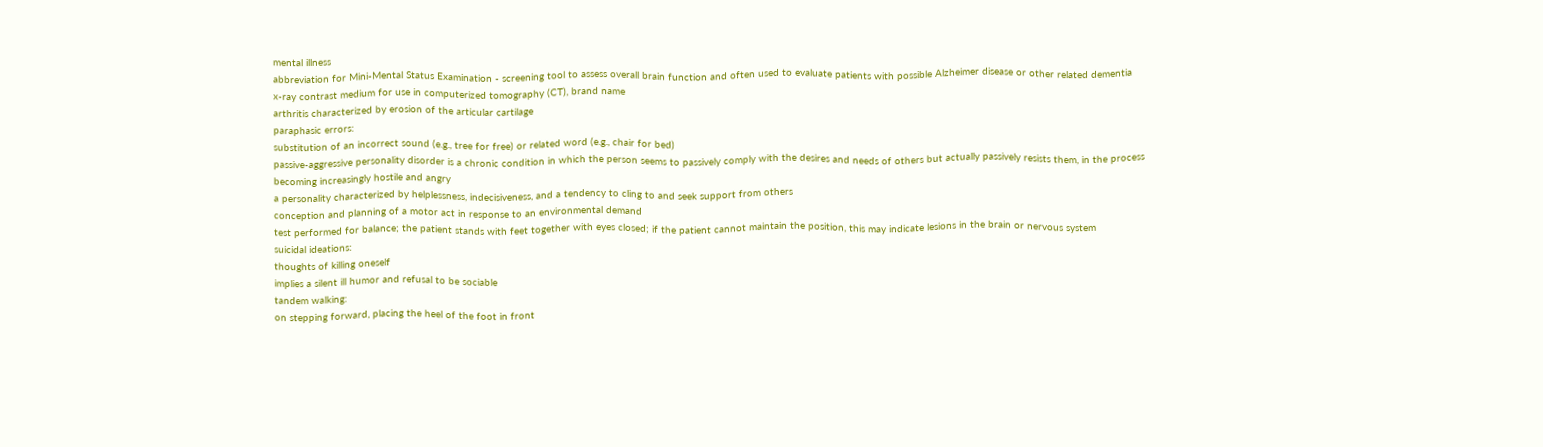mental illness
abbreviation for Mini-Mental Status Examination - screening tool to assess overall brain function and often used to evaluate patients with possible Alzheimer disease or other related dementia
x-ray contrast medium for use in computerized tomography (CT), brand name
arthritis characterized by erosion of the articular cartilage
paraphasic errors:
substitution of an incorrect sound (e.g., tree for free) or related word (e.g., chair for bed)
passive-aggressive personality disorder is a chronic condition in which the person seems to passively comply with the desires and needs of others but actually passively resists them, in the process becoming increasingly hostile and angry
a personality characterized by helplessness, indecisiveness, and a tendency to cling to and seek support from others
conception and planning of a motor act in response to an environmental demand
test performed for balance; the patient stands with feet together with eyes closed; if the patient cannot maintain the position, this may indicate lesions in the brain or nervous system
suicidal ideations:
thoughts of killing oneself
implies a silent ill humor and refusal to be sociable
tandem walking:
on stepping forward, placing the heel of the foot in front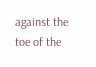against the toe of the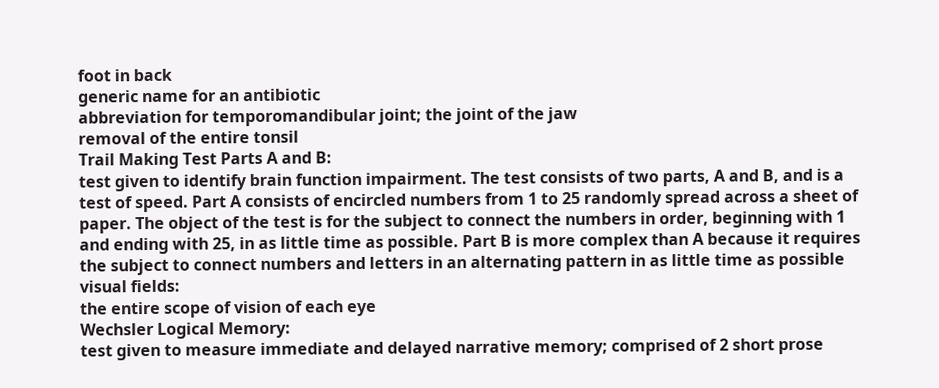foot in back
generic name for an antibiotic
abbreviation for temporomandibular joint; the joint of the jaw
removal of the entire tonsil
Trail Making Test Parts A and B:
test given to identify brain function impairment. The test consists of two parts, A and B, and is a test of speed. Part A consists of encircled numbers from 1 to 25 randomly spread across a sheet of paper. The object of the test is for the subject to connect the numbers in order, beginning with 1 and ending with 25, in as little time as possible. Part B is more complex than A because it requires the subject to connect numbers and letters in an alternating pattern in as little time as possible
visual fields:
the entire scope of vision of each eye
Wechsler Logical Memory:
test given to measure immediate and delayed narrative memory; comprised of 2 short prose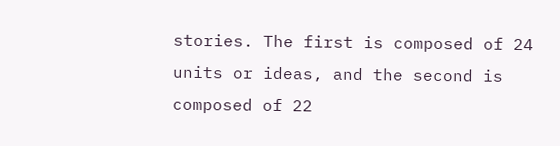stories. The first is composed of 24 units or ideas, and the second is composed of 22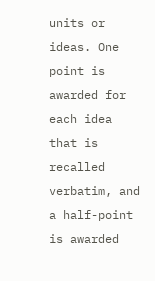units or ideas. One point is awarded for each idea that is recalled verbatim, and a half-point is awarded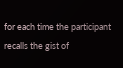for each time the participant recalls the gist of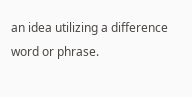an idea utilizing a difference word or phrase.